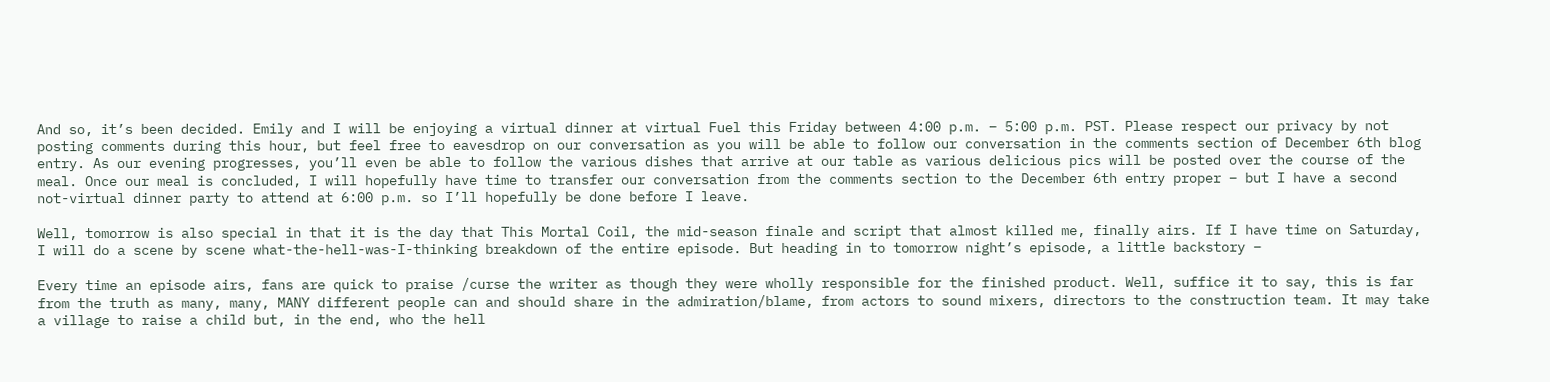And so, it’s been decided. Emily and I will be enjoying a virtual dinner at virtual Fuel this Friday between 4:00 p.m. – 5:00 p.m. PST. Please respect our privacy by not posting comments during this hour, but feel free to eavesdrop on our conversation as you will be able to follow our conversation in the comments section of December 6th blog entry. As our evening progresses, you’ll even be able to follow the various dishes that arrive at our table as various delicious pics will be posted over the course of the meal. Once our meal is concluded, I will hopefully have time to transfer our conversation from the comments section to the December 6th entry proper – but I have a second not-virtual dinner party to attend at 6:00 p.m. so I’ll hopefully be done before I leave.

Well, tomorrow is also special in that it is the day that This Mortal Coil, the mid-season finale and script that almost killed me, finally airs. If I have time on Saturday, I will do a scene by scene what-the-hell-was-I-thinking breakdown of the entire episode. But heading in to tomorrow night’s episode, a little backstory –

Every time an episode airs, fans are quick to praise /curse the writer as though they were wholly responsible for the finished product. Well, suffice it to say, this is far from the truth as many, many, MANY different people can and should share in the admiration/blame, from actors to sound mixers, directors to the construction team. It may take a village to raise a child but, in the end, who the hell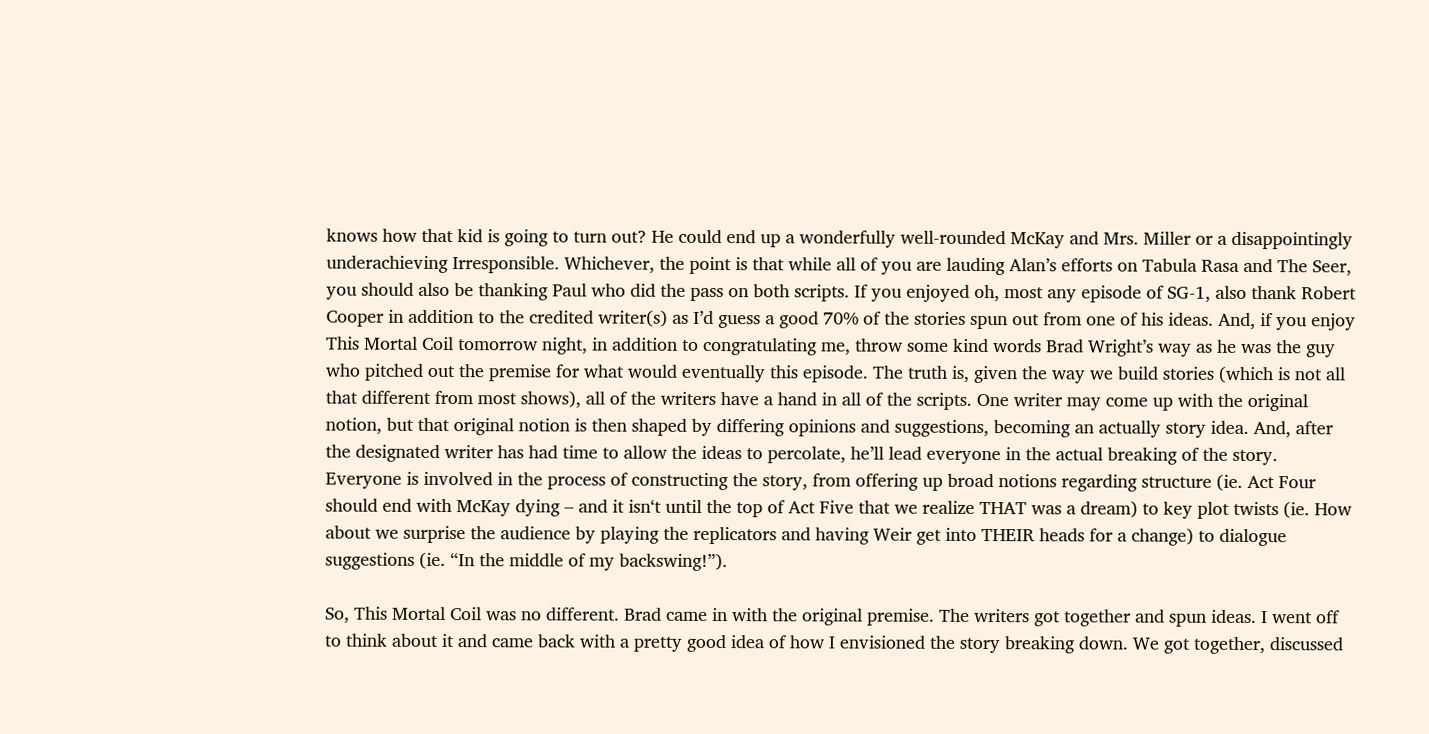knows how that kid is going to turn out? He could end up a wonderfully well-rounded McKay and Mrs. Miller or a disappointingly underachieving Irresponsible. Whichever, the point is that while all of you are lauding Alan’s efforts on Tabula Rasa and The Seer, you should also be thanking Paul who did the pass on both scripts. If you enjoyed oh, most any episode of SG-1, also thank Robert Cooper in addition to the credited writer(s) as I’d guess a good 70% of the stories spun out from one of his ideas. And, if you enjoy This Mortal Coil tomorrow night, in addition to congratulating me, throw some kind words Brad Wright’s way as he was the guy who pitched out the premise for what would eventually this episode. The truth is, given the way we build stories (which is not all that different from most shows), all of the writers have a hand in all of the scripts. One writer may come up with the original notion, but that original notion is then shaped by differing opinions and suggestions, becoming an actually story idea. And, after the designated writer has had time to allow the ideas to percolate, he’ll lead everyone in the actual breaking of the story. Everyone is involved in the process of constructing the story, from offering up broad notions regarding structure (ie. Act Four should end with McKay dying – and it isn‘t until the top of Act Five that we realize THAT was a dream) to key plot twists (ie. How about we surprise the audience by playing the replicators and having Weir get into THEIR heads for a change) to dialogue suggestions (ie. “In the middle of my backswing!”).

So, This Mortal Coil was no different. Brad came in with the original premise. The writers got together and spun ideas. I went off to think about it and came back with a pretty good idea of how I envisioned the story breaking down. We got together, discussed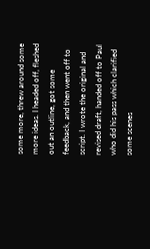some more, threw around some more ideas. I headed off, fleshed out an outline, got some feedback, and then went off to script. I wrote the original and revised draft, handed off to Paul who did his pass which clarified some scenes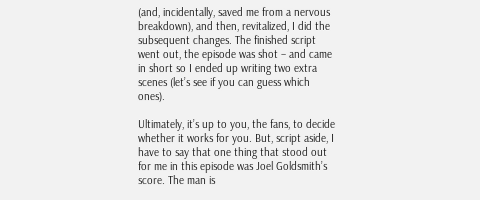(and, incidentally, saved me from a nervous breakdown), and then, revitalized, I did the subsequent changes. The finished script went out, the episode was shot – and came in short so I ended up writing two extra scenes (let’s see if you can guess which ones).

Ultimately, it’s up to you, the fans, to decide whether it works for you. But, script aside, I have to say that one thing that stood out for me in this episode was Joel Goldsmith’s score. The man is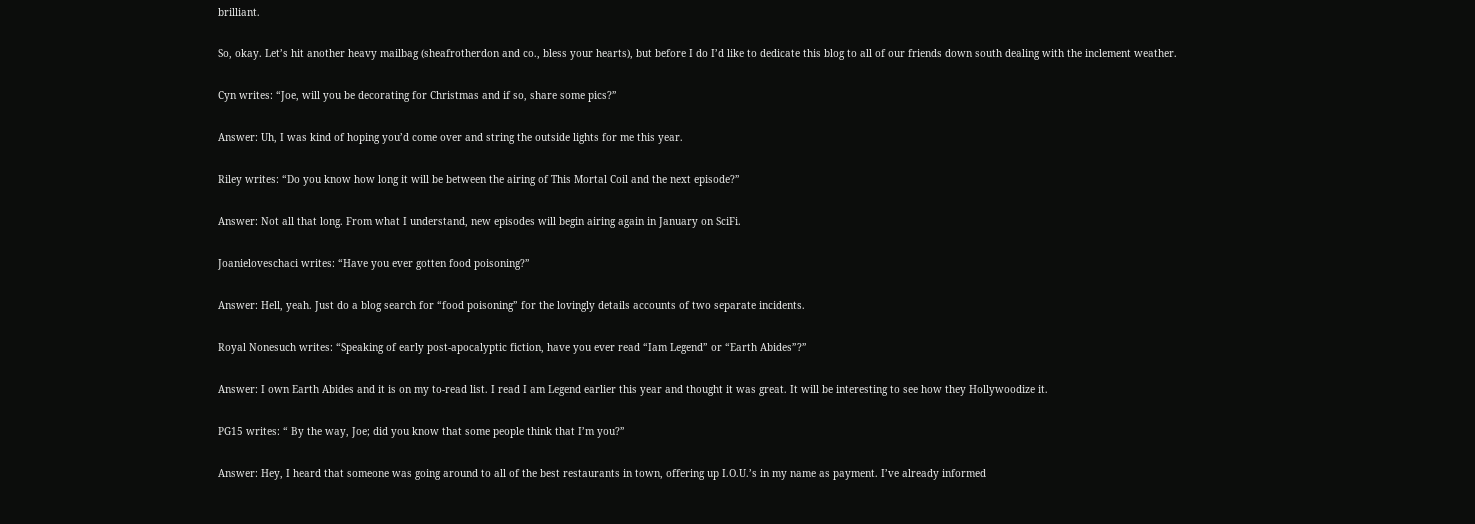brilliant.

So, okay. Let’s hit another heavy mailbag (sheafrotherdon and co., bless your hearts), but before I do I’d like to dedicate this blog to all of our friends down south dealing with the inclement weather.

Cyn writes: “Joe, will you be decorating for Christmas and if so, share some pics?”

Answer: Uh, I was kind of hoping you’d come over and string the outside lights for me this year.

Riley writes: “Do you know how long it will be between the airing of This Mortal Coil and the next episode?”

Answer: Not all that long. From what I understand, new episodes will begin airing again in January on SciFi.

Joanieloveschaci writes: “Have you ever gotten food poisoning?”

Answer: Hell, yeah. Just do a blog search for “food poisoning” for the lovingly details accounts of two separate incidents.

Royal Nonesuch writes: “Speaking of early post-apocalyptic fiction, have you ever read “Iam Legend” or “Earth Abides”?”

Answer: I own Earth Abides and it is on my to-read list. I read I am Legend earlier this year and thought it was great. It will be interesting to see how they Hollywoodize it.

PG15 writes: “ By the way, Joe; did you know that some people think that I’m you?”

Answer: Hey, I heard that someone was going around to all of the best restaurants in town, offering up I.O.U.’s in my name as payment. I’ve already informed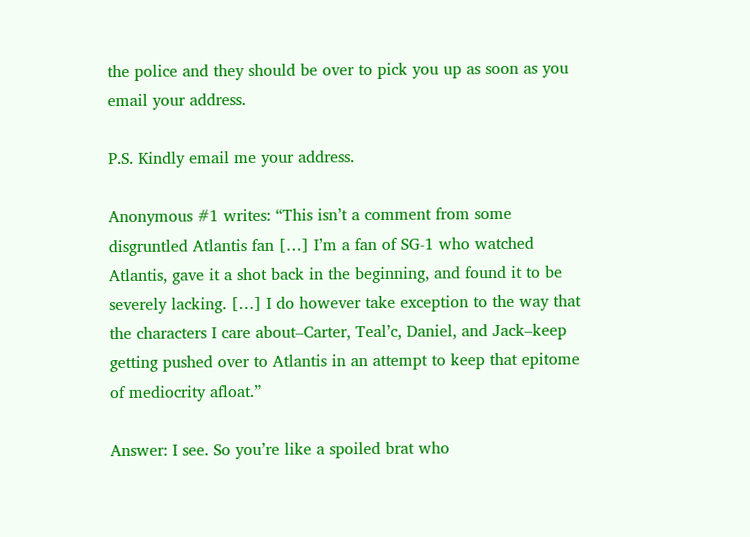the police and they should be over to pick you up as soon as you email your address.

P.S. Kindly email me your address.

Anonymous #1 writes: “This isn’t a comment from some disgruntled Atlantis fan […] I’m a fan of SG-1 who watched Atlantis, gave it a shot back in the beginning, and found it to be severely lacking. […] I do however take exception to the way that the characters I care about–Carter, Teal’c, Daniel, and Jack–keep getting pushed over to Atlantis in an attempt to keep that epitome of mediocrity afloat.”

Answer: I see. So you’re like a spoiled brat who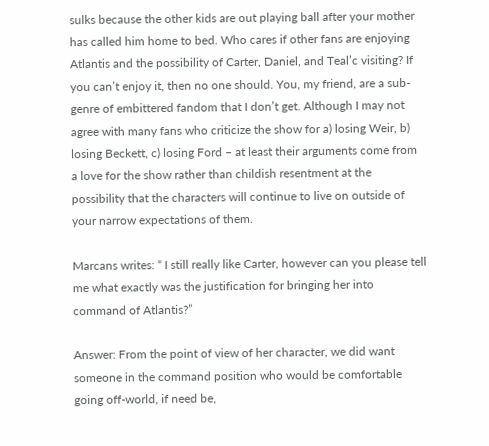sulks because the other kids are out playing ball after your mother has called him home to bed. Who cares if other fans are enjoying Atlantis and the possibility of Carter, Daniel, and Teal’c visiting? If you can’t enjoy it, then no one should. You, my friend, are a sub-genre of embittered fandom that I don’t get. Although I may not agree with many fans who criticize the show for a) losing Weir, b) losing Beckett, c) losing Ford – at least their arguments come from a love for the show rather than childish resentment at the possibility that the characters will continue to live on outside of your narrow expectations of them.

Marcans writes: “ I still really like Carter, however can you please tell me what exactly was the justification for bringing her into command of Atlantis?”

Answer: From the point of view of her character, we did want someone in the command position who would be comfortable going off-world, if need be,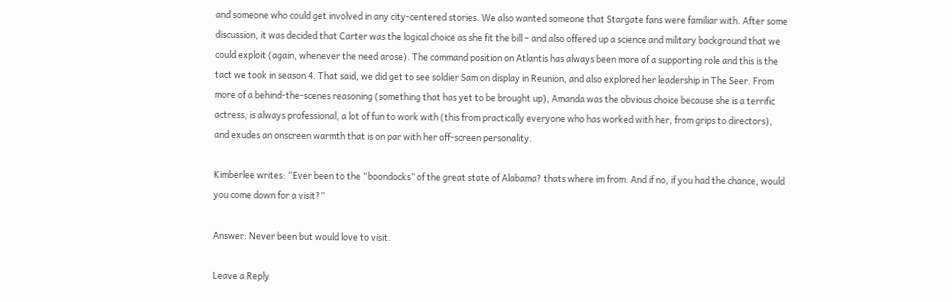and someone who could get involved in any city-centered stories. We also wanted someone that Stargate fans were familiar with. After some discussion, it was decided that Carter was the logical choice as she fit the bill – and also offered up a science and military background that we could exploit (again, whenever the need arose). The command position on Atlantis has always been more of a supporting role and this is the tact we took in season 4. That said, we did get to see soldier Sam on display in Reunion, and also explored her leadership in The Seer. From more of a behind-the-scenes reasoning (something that has yet to be brought up), Amanda was the obvious choice because she is a terrific actress, is always professional, a lot of fun to work with (this from practically everyone who has worked with her, from grips to directors), and exudes an onscreen warmth that is on par with her off-screen personality.

Kimberlee writes: “Ever been to the “boondocks” of the great state of Alabama? thats where im from. And if no, if you had the chance, would you come down for a visit?”

Answer: Never been but would love to visit.

Leave a Reply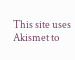This site uses Akismet to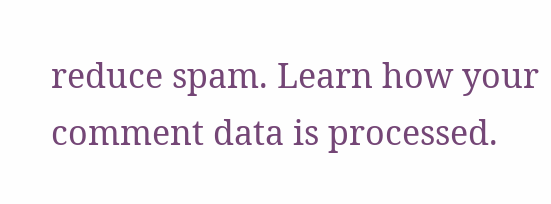reduce spam. Learn how your comment data is processed.